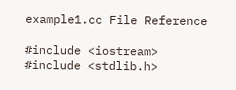example1.cc File Reference

#include <iostream>
#include <stdlib.h>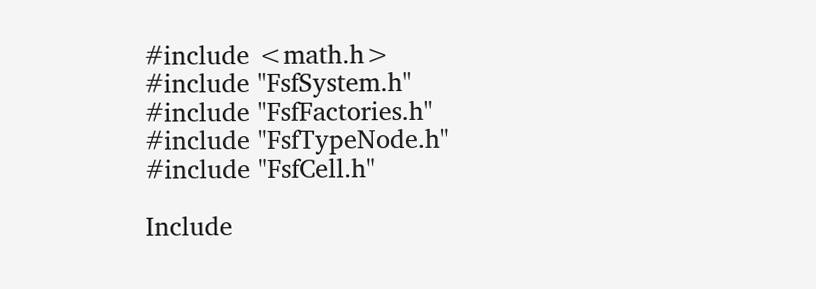#include <math.h>
#include "FsfSystem.h"
#include "FsfFactories.h"
#include "FsfTypeNode.h"
#include "FsfCell.h"

Include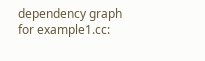dependency graph for example1.cc: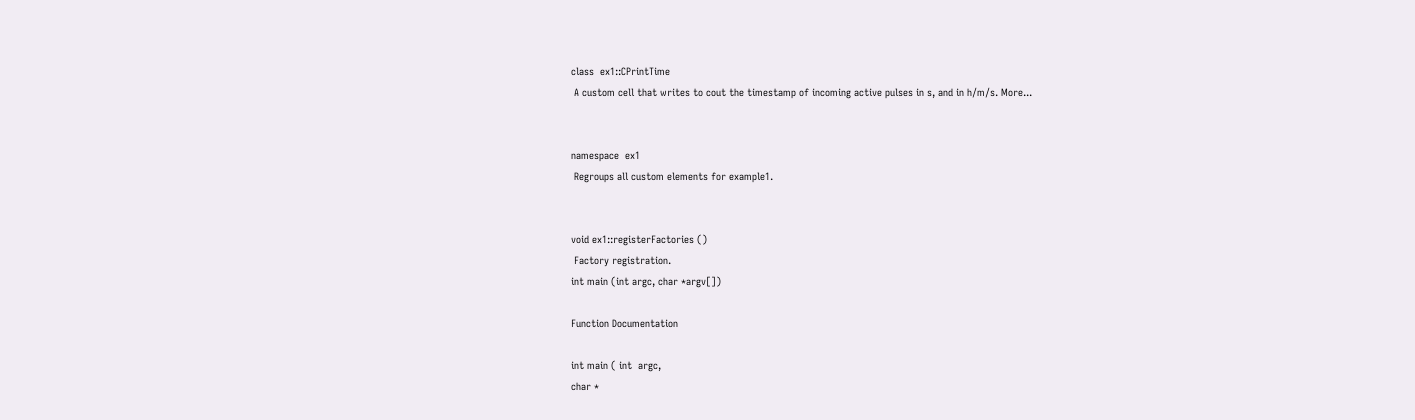class  ex1::CPrintTime
 A custom cell that writes to cout the timestamp of incoming active pulses in s, and in h/m/s. More...


namespace  ex1
 Regroups all custom elements for example1.


void ex1::registerFactories ()
 Factory registration.
int main (int argc, char *argv[])

Function Documentation

int main ( int  argc,
char *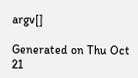argv[]

Generated on Thu Oct 21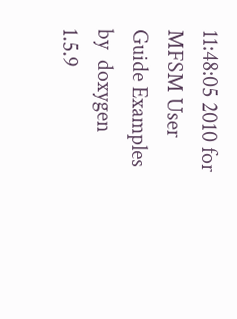11:48:05 2010 for MFSM User Guide Examples by  doxygen 1.5.9